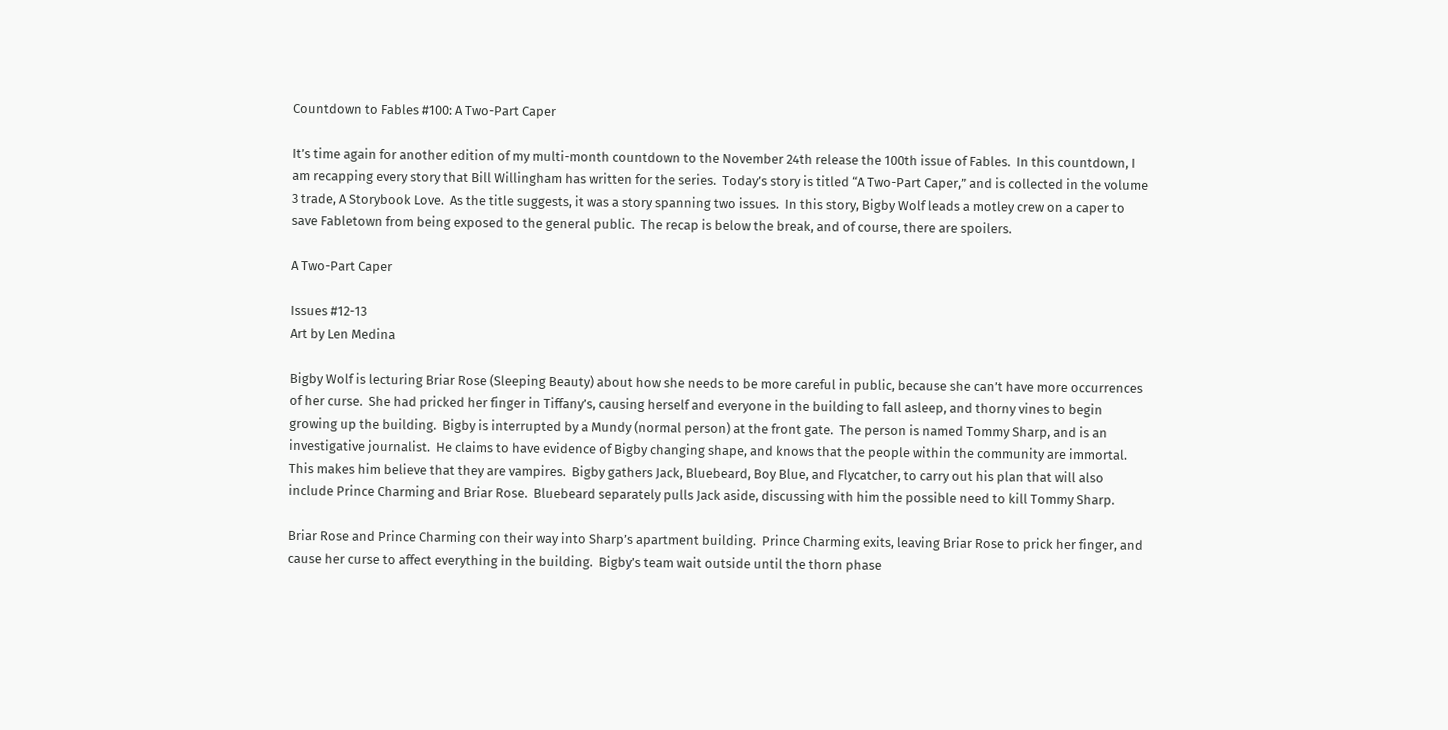Countdown to Fables #100: A Two-Part Caper

It’s time again for another edition of my multi-month countdown to the November 24th release the 100th issue of Fables.  In this countdown, I am recapping every story that Bill Willingham has written for the series.  Today’s story is titled “A Two-Part Caper,” and is collected in the volume 3 trade, A Storybook Love.  As the title suggests, it was a story spanning two issues.  In this story, Bigby Wolf leads a motley crew on a caper to save Fabletown from being exposed to the general public.  The recap is below the break, and of course, there are spoilers.

A Two-Part Caper

Issues #12-13
Art by Len Medina

Bigby Wolf is lecturing Briar Rose (Sleeping Beauty) about how she needs to be more careful in public, because she can’t have more occurrences of her curse.  She had pricked her finger in Tiffany’s, causing herself and everyone in the building to fall asleep, and thorny vines to begin growing up the building.  Bigby is interrupted by a Mundy (normal person) at the front gate.  The person is named Tommy Sharp, and is an investigative journalist.  He claims to have evidence of Bigby changing shape, and knows that the people within the community are immortal.  This makes him believe that they are vampires.  Bigby gathers Jack, Bluebeard, Boy Blue, and Flycatcher, to carry out his plan that will also include Prince Charming and Briar Rose.  Bluebeard separately pulls Jack aside, discussing with him the possible need to kill Tommy Sharp.

Briar Rose and Prince Charming con their way into Sharp’s apartment building.  Prince Charming exits, leaving Briar Rose to prick her finger, and cause her curse to affect everything in the building.  Bigby’s team wait outside until the thorn phase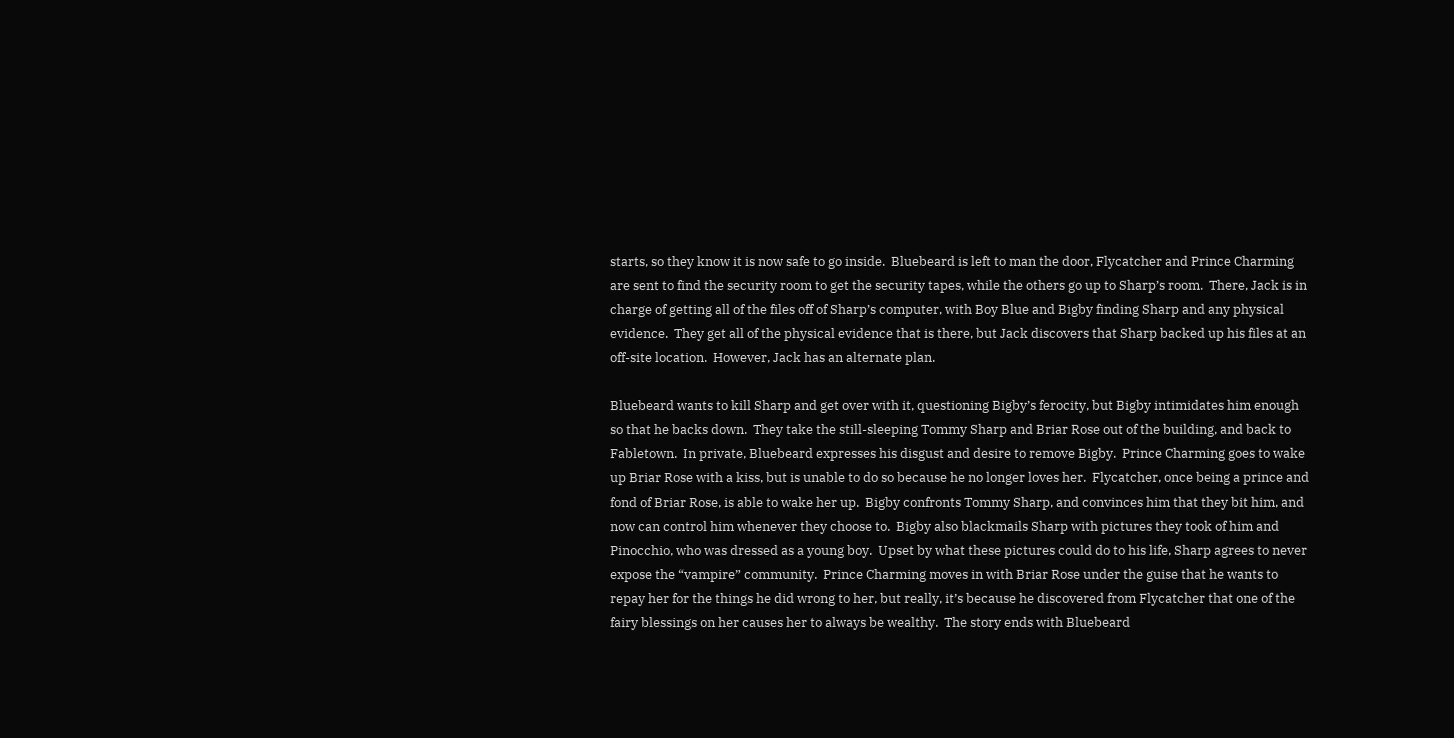starts, so they know it is now safe to go inside.  Bluebeard is left to man the door, Flycatcher and Prince Charming are sent to find the security room to get the security tapes, while the others go up to Sharp’s room.  There, Jack is in charge of getting all of the files off of Sharp’s computer, with Boy Blue and Bigby finding Sharp and any physical evidence.  They get all of the physical evidence that is there, but Jack discovers that Sharp backed up his files at an off-site location.  However, Jack has an alternate plan.

Bluebeard wants to kill Sharp and get over with it, questioning Bigby’s ferocity, but Bigby intimidates him enough so that he backs down.  They take the still-sleeping Tommy Sharp and Briar Rose out of the building, and back to Fabletown.  In private, Bluebeard expresses his disgust and desire to remove Bigby.  Prince Charming goes to wake up Briar Rose with a kiss, but is unable to do so because he no longer loves her.  Flycatcher, once being a prince and fond of Briar Rose, is able to wake her up.  Bigby confronts Tommy Sharp, and convinces him that they bit him, and now can control him whenever they choose to.  Bigby also blackmails Sharp with pictures they took of him and Pinocchio, who was dressed as a young boy.  Upset by what these pictures could do to his life, Sharp agrees to never expose the “vampire” community.  Prince Charming moves in with Briar Rose under the guise that he wants to repay her for the things he did wrong to her, but really, it’s because he discovered from Flycatcher that one of the fairy blessings on her causes her to always be wealthy.  The story ends with Bluebeard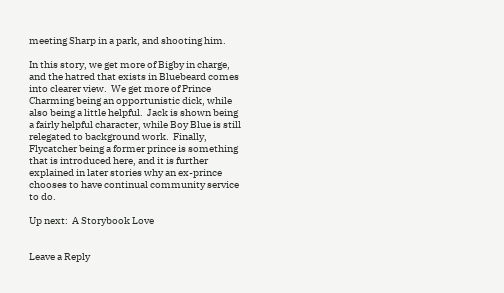meeting Sharp in a park, and shooting him.

In this story, we get more of Bigby in charge, and the hatred that exists in Bluebeard comes into clearer view.  We get more of Prince Charming being an opportunistic dick, while also being a little helpful.  Jack is shown being a fairly helpful character, while Boy Blue is still relegated to background work.  Finally, Flycatcher being a former prince is something that is introduced here, and it is further explained in later stories why an ex-prince chooses to have continual community service to do.

Up next:  A Storybook Love


Leave a Reply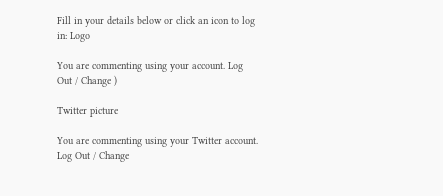Fill in your details below or click an icon to log in: Logo

You are commenting using your account. Log Out / Change )

Twitter picture

You are commenting using your Twitter account. Log Out / Change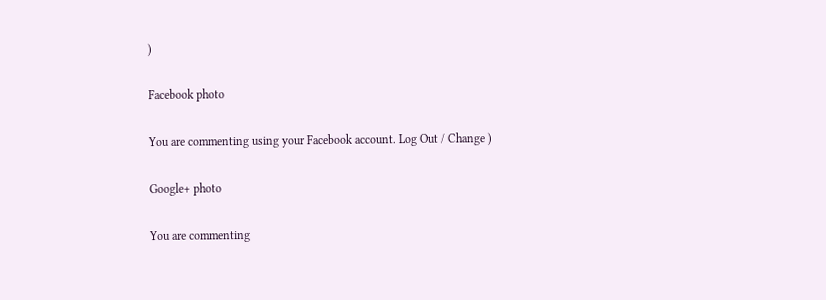)

Facebook photo

You are commenting using your Facebook account. Log Out / Change )

Google+ photo

You are commenting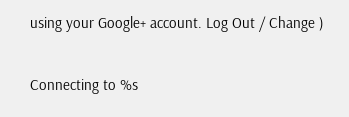using your Google+ account. Log Out / Change )

Connecting to %s